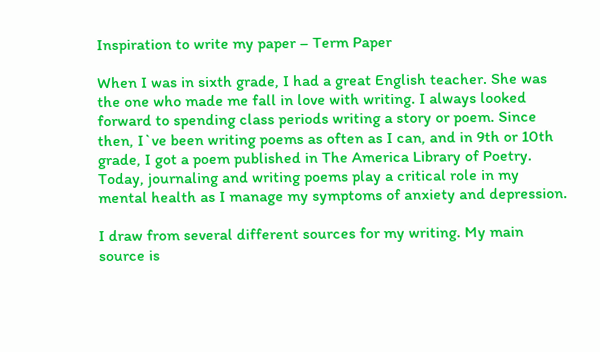Inspiration to write my paper – Term Paper

When I was in sixth grade, I had a great English teacher. She was the one who made me fall in love with writing. I always looked forward to spending class periods writing a story or poem. Since then, I`ve been writing poems as often as I can, and in 9th or 10th grade, I got a poem published in The America Library of Poetry. Today, journaling and writing poems play a critical role in my mental health as I manage my symptoms of anxiety and depression.

I draw from several different sources for my writing. My main source is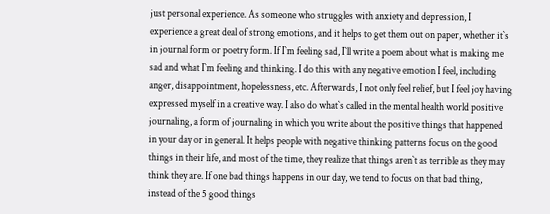just personal experience. As someone who struggles with anxiety and depression, I experience a great deal of strong emotions, and it helps to get them out on paper, whether it`s in journal form or poetry form. If I`m feeling sad, I`ll write a poem about what is making me sad and what I`m feeling and thinking. I do this with any negative emotion I feel, including anger, disappointment, hopelessness, etc. Afterwards, I not only feel relief, but I feel joy having expressed myself in a creative way. I also do what`s called in the mental health world positive journaling, a form of journaling in which you write about the positive things that happened in your day or in general. It helps people with negative thinking patterns focus on the good things in their life, and most of the time, they realize that things aren`t as terrible as they may think they are. If one bad things happens in our day, we tend to focus on that bad thing, instead of the 5 good things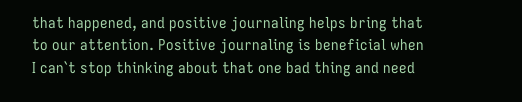that happened, and positive journaling helps bring that to our attention. Positive journaling is beneficial when I can`t stop thinking about that one bad thing and need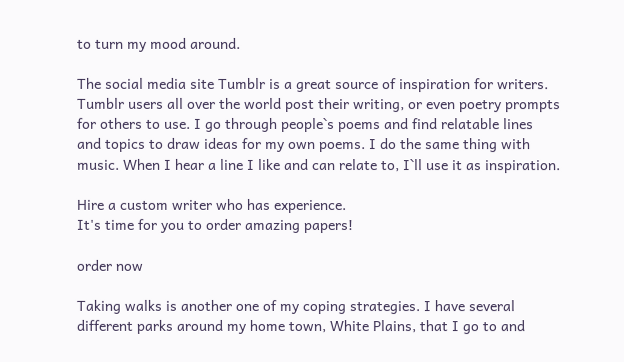to turn my mood around.

The social media site Tumblr is a great source of inspiration for writers. Tumblr users all over the world post their writing, or even poetry prompts for others to use. I go through people`s poems and find relatable lines and topics to draw ideas for my own poems. I do the same thing with music. When I hear a line I like and can relate to, I`ll use it as inspiration.

Hire a custom writer who has experience.
It's time for you to order amazing papers!

order now

Taking walks is another one of my coping strategies. I have several different parks around my home town, White Plains, that I go to and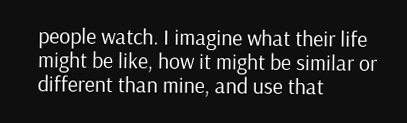people watch. I imagine what their life might be like, how it might be similar or different than mine, and use that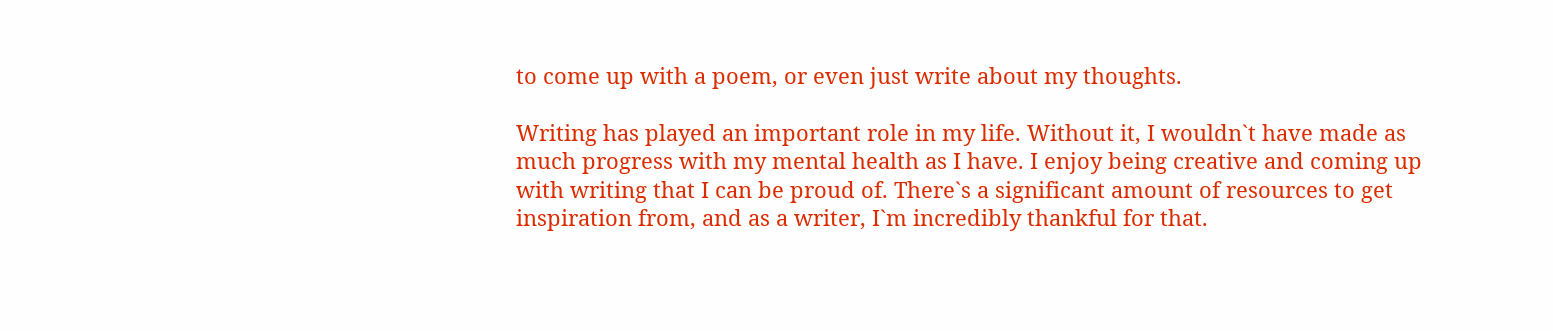to come up with a poem, or even just write about my thoughts.

Writing has played an important role in my life. Without it, I wouldn`t have made as much progress with my mental health as I have. I enjoy being creative and coming up with writing that I can be proud of. There`s a significant amount of resources to get inspiration from, and as a writer, I`m incredibly thankful for that.